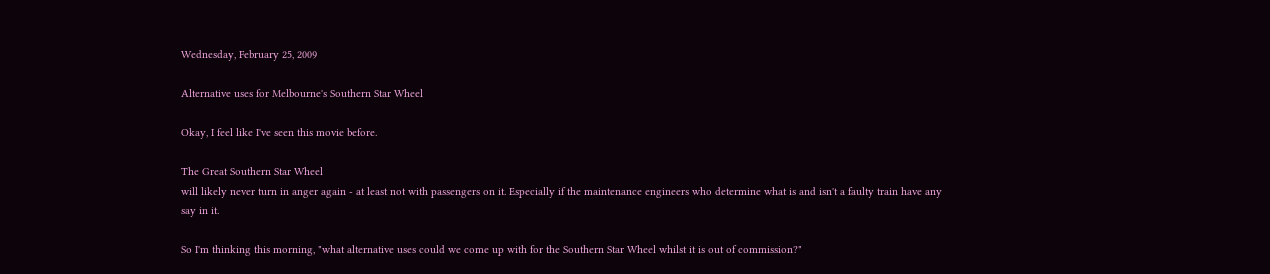Wednesday, February 25, 2009

Alternative uses for Melbourne's Southern Star Wheel

Okay, I feel like I've seen this movie before.

The Great Southern Star Wheel
will likely never turn in anger again - at least not with passengers on it. Especially if the maintenance engineers who determine what is and isn't a faulty train have any say in it.

So I'm thinking this morning, "what alternative uses could we come up with for the Southern Star Wheel whilst it is out of commission?"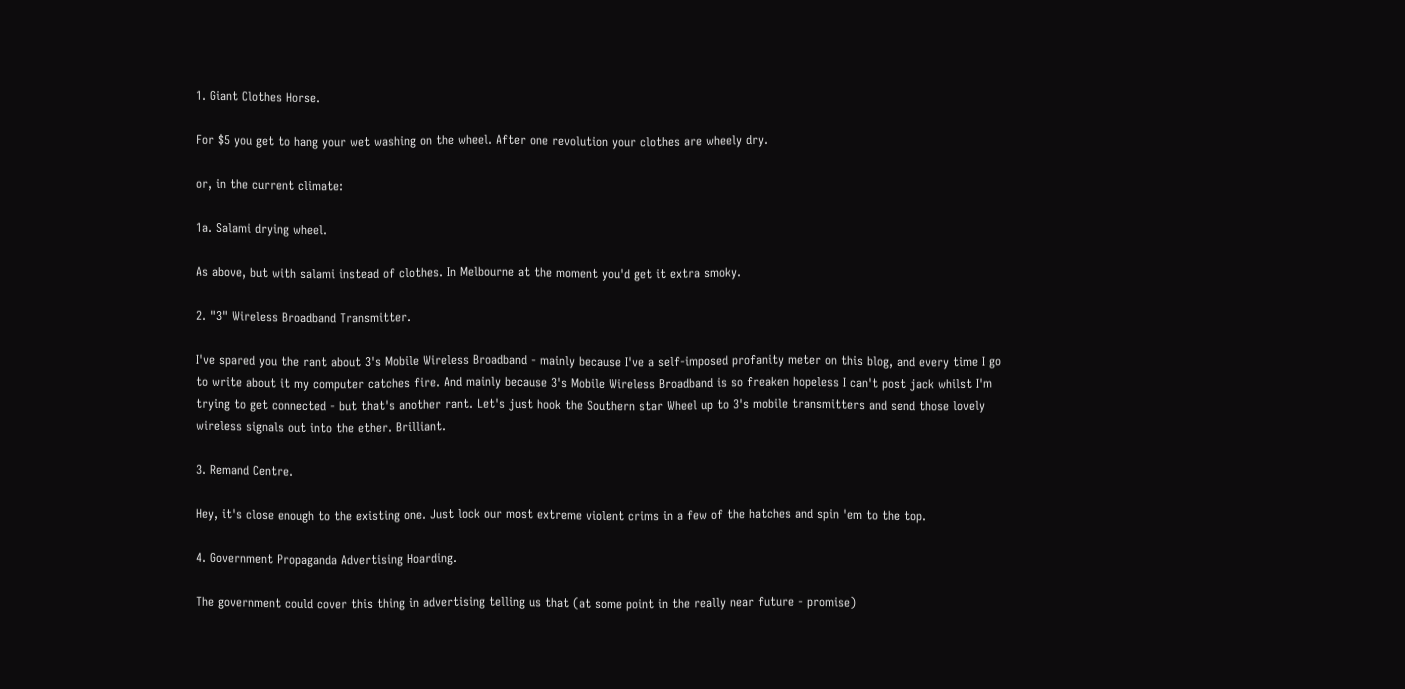1. Giant Clothes Horse.

For $5 you get to hang your wet washing on the wheel. After one revolution your clothes are wheely dry.

or, in the current climate:

1a. Salami drying wheel.

As above, but with salami instead of clothes. In Melbourne at the moment you'd get it extra smoky.

2. "3" Wireless Broadband Transmitter.

I've spared you the rant about 3's Mobile Wireless Broadband - mainly because I've a self-imposed profanity meter on this blog, and every time I go to write about it my computer catches fire. And mainly because 3's Mobile Wireless Broadband is so freaken hopeless I can't post jack whilst I'm trying to get connected - but that's another rant. Let's just hook the Southern star Wheel up to 3's mobile transmitters and send those lovely wireless signals out into the ether. Brilliant.

3. Remand Centre.

Hey, it's close enough to the existing one. Just lock our most extreme violent crims in a few of the hatches and spin 'em to the top.

4. Government Propaganda Advertising Hoarding.

The government could cover this thing in advertising telling us that (at some point in the really near future - promise)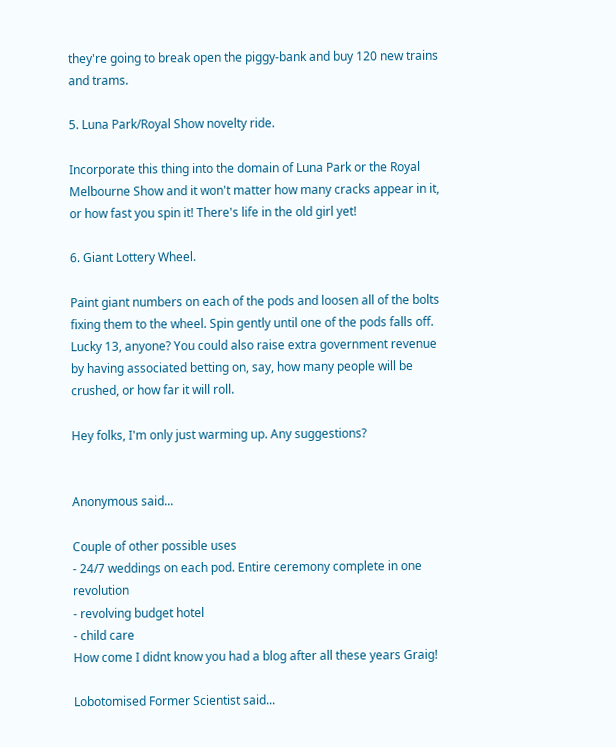they're going to break open the piggy-bank and buy 120 new trains and trams.

5. Luna Park/Royal Show novelty ride.

Incorporate this thing into the domain of Luna Park or the Royal Melbourne Show and it won't matter how many cracks appear in it, or how fast you spin it! There's life in the old girl yet!

6. Giant Lottery Wheel.

Paint giant numbers on each of the pods and loosen all of the bolts fixing them to the wheel. Spin gently until one of the pods falls off. Lucky 13, anyone? You could also raise extra government revenue by having associated betting on, say, how many people will be crushed, or how far it will roll.

Hey folks, I'm only just warming up. Any suggestions?


Anonymous said...

Couple of other possible uses
- 24/7 weddings on each pod. Entire ceremony complete in one revolution
- revolving budget hotel
- child care
How come I didnt know you had a blog after all these years Graig!

Lobotomised Former Scientist said...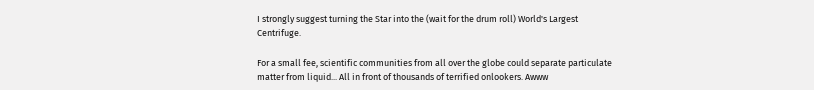I strongly suggest turning the Star into the (wait for the drum roll) World's Largest Centrifuge.

For a small fee, scientific communities from all over the globe could separate particulate matter from liquid... All in front of thousands of terrified onlookers. Awww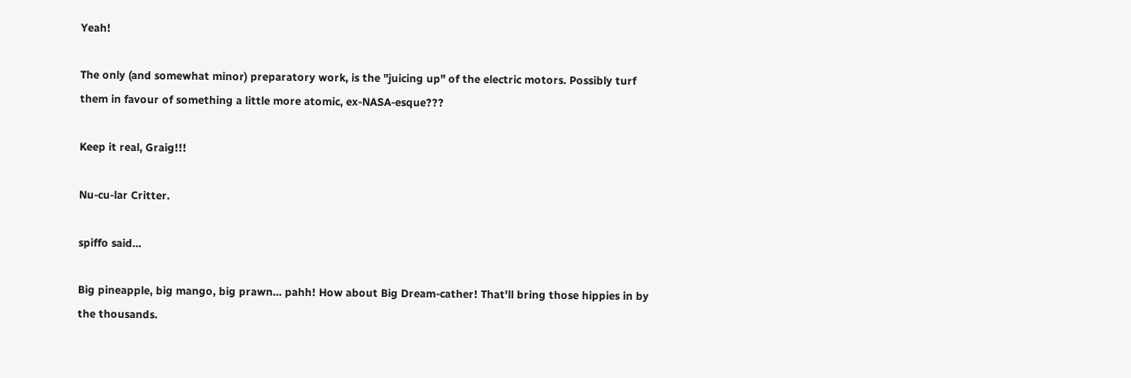Yeah!

The only (and somewhat minor) preparatory work, is the "juicing up" of the electric motors. Possibly turf them in favour of something a little more atomic, ex-NASA-esque???

Keep it real, Graig!!!

Nu-cu-lar Critter.

spiffo said...

Big pineapple, big mango, big prawn... pahh! How about Big Dream-cather! That'll bring those hippies in by the thousands.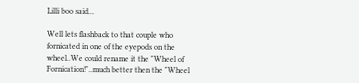Lilli boo said...

Well lets flashback to that couple who fornicated in one of the eyepods on the wheel..We could rename it the "Wheel of Fornication!"..much better then the "Wheel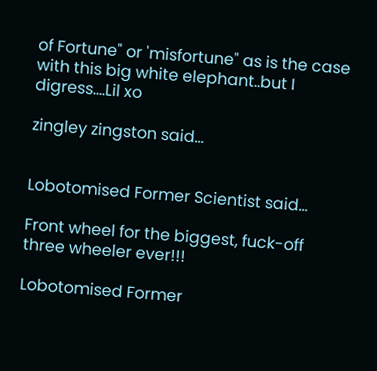of Fortune" or 'misfortune" as is the case with this big white elephant..but I digress....Lil xo

zingley zingston said...


Lobotomised Former Scientist said...

Front wheel for the biggest, fuck-off three wheeler ever!!!

Lobotomised Former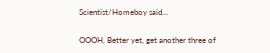Scientist/Homeboy said...

OOOH, Better yet, get another three of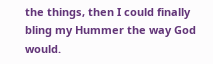the things, then I could finally bling my Hummer the way God would.